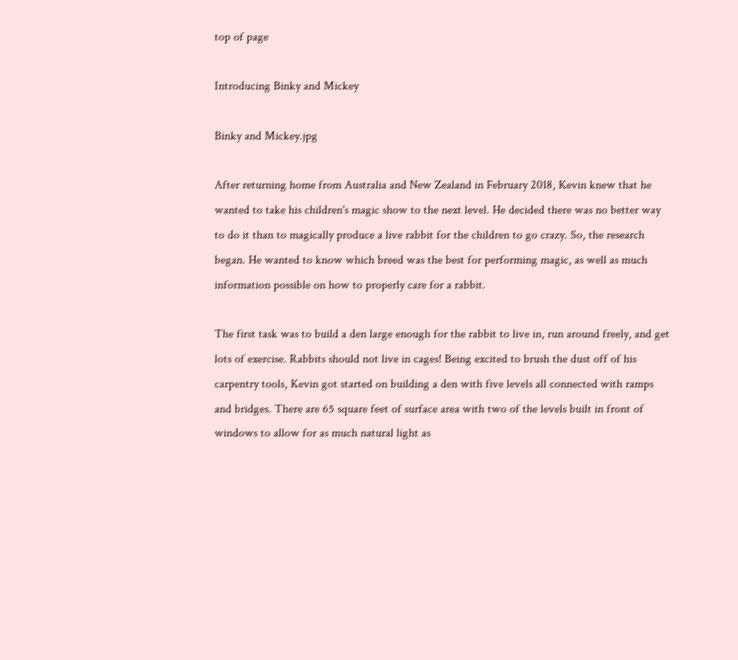top of page

Introducing Binky and Mickey

Binky and Mickey.jpg

After returning home from Australia and New Zealand in February 2018, Kevin knew that he wanted to take his children's magic show to the next level. He decided there was no better way to do it than to magically produce a live rabbit for the children to go crazy. So, the research began. He wanted to know which breed was the best for performing magic, as well as much information possible on how to properly care for a rabbit.

The first task was to build a den large enough for the rabbit to live in, run around freely, and get lots of exercise. Rabbits should not live in cages! Being excited to brush the dust off of his carpentry tools, Kevin got started on building a den with five levels all connected with ramps and bridges. There are 65 square feet of surface area with two of the levels built in front of windows to allow for as much natural light as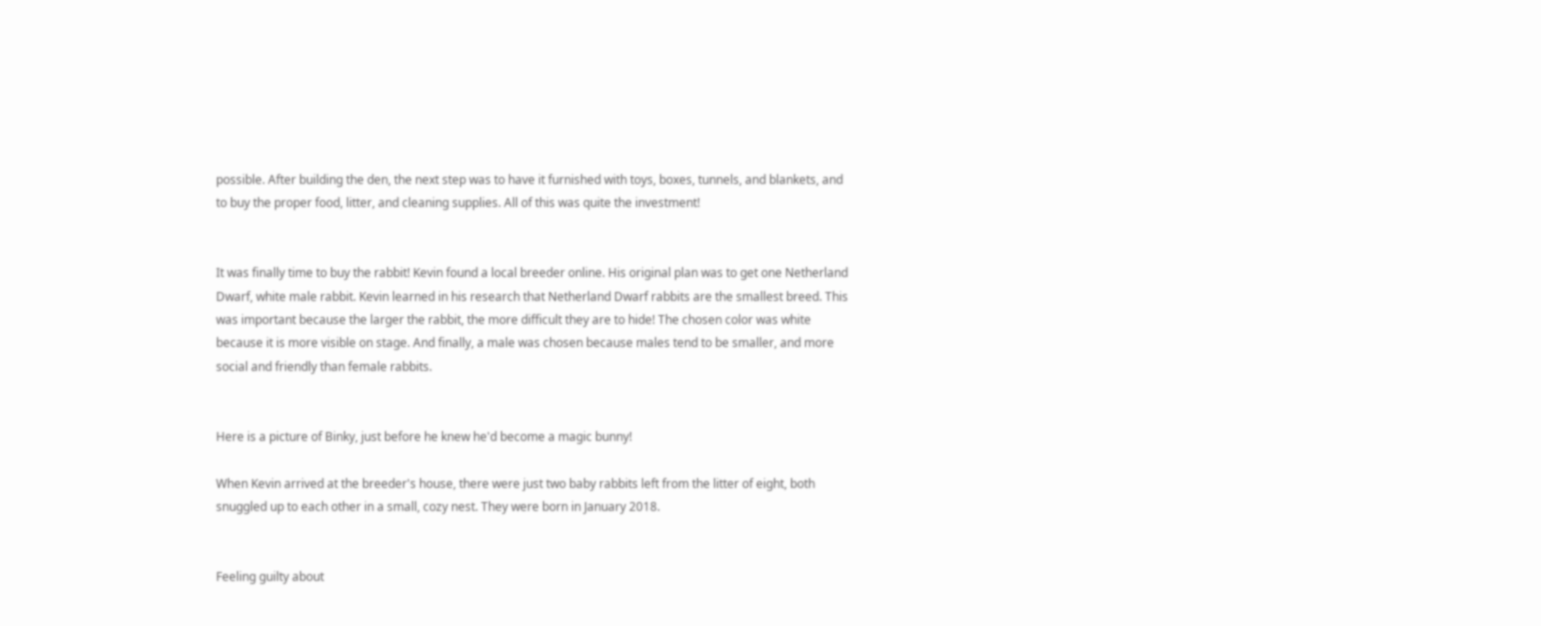possible. After building the den, the next step was to have it furnished with toys, boxes, tunnels, and blankets, and to buy the proper food, litter, and cleaning supplies. All of this was quite the investment!


It was finally time to buy the rabbit! Kevin found a local breeder online. His original plan was to get one Netherland Dwarf, white male rabbit. Kevin learned in his research that Netherland Dwarf rabbits are the smallest breed. This was important because the larger the rabbit, the more difficult they are to hide! The chosen color was white because it is more visible on stage. And finally, a male was chosen because males tend to be smaller, and more social and friendly than female rabbits.


Here is a picture of Binky, just before he knew he'd become a magic bunny!

When Kevin arrived at the breeder's house, there were just two baby rabbits left from the litter of eight, both snuggled up to each other in a small, cozy nest. They were born in January 2018.


Feeling guilty about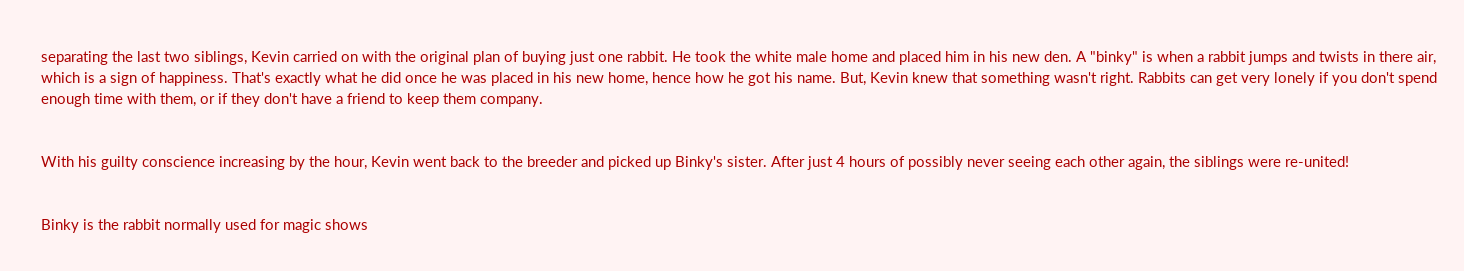separating the last two siblings, Kevin carried on with the original plan of buying just one rabbit. He took the white male home and placed him in his new den. A "binky" is when a rabbit jumps and twists in there air, which is a sign of happiness. That's exactly what he did once he was placed in his new home, hence how he got his name. But, Kevin knew that something wasn't right. Rabbits can get very lonely if you don't spend enough time with them, or if they don't have a friend to keep them company.


With his guilty conscience increasing by the hour, Kevin went back to the breeder and picked up Binky's sister. After just 4 hours of possibly never seeing each other again, the siblings were re-united!


Binky is the rabbit normally used for magic shows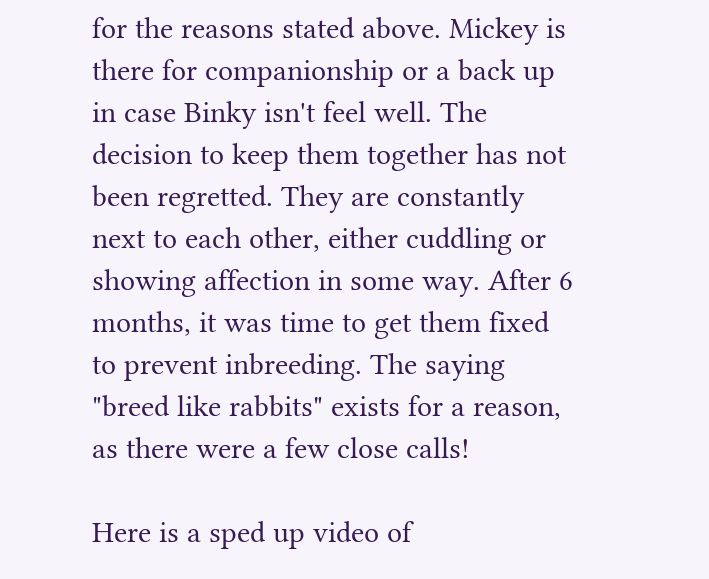for the reasons stated above. Mickey is there for companionship or a back up in case Binky isn't feel well. The decision to keep them together has not been regretted. They are constantly next to each other, either cuddling or showing affection in some way. After 6 months, it was time to get them fixed to prevent inbreeding. The saying "breed like rabbits" exists for a reason, as there were a few close calls!

Here is a sped up video of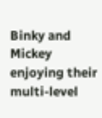Binky and Mickey enjoying their multi-level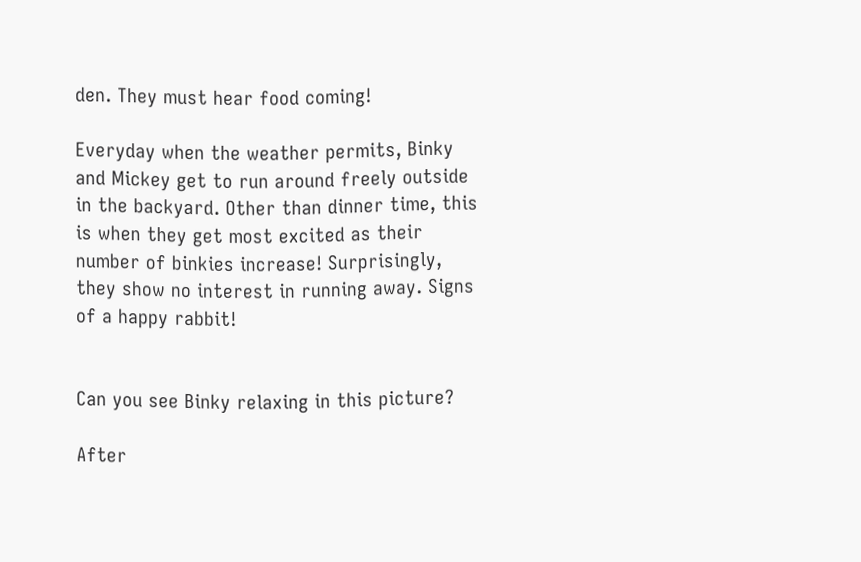den. They must hear food coming!

Everyday when the weather permits, Binky and Mickey get to run around freely outside in the backyard. Other than dinner time, this is when they get most excited as their number of binkies increase! Surprisingly, they show no interest in running away. Signs of a happy rabbit!


Can you see Binky relaxing in this picture?

After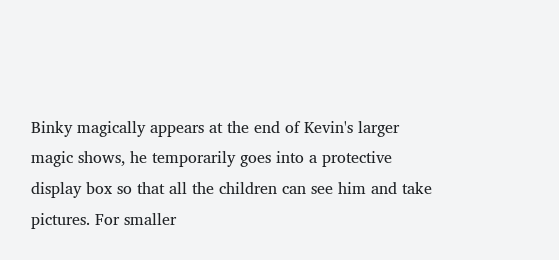Binky magically appears at the end of Kevin's larger magic shows, he temporarily goes into a protective display box so that all the children can see him and take pictures. For smaller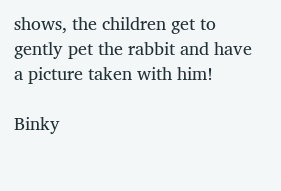shows, the children get to gently pet the rabbit and have a picture taken with him!

Binky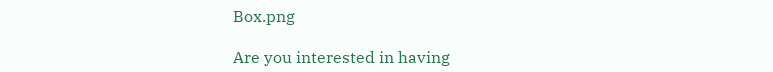Box.png

Are you interested in having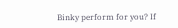Binky perform for you? If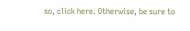so, click here. Otherwise, be sure to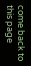come back to this page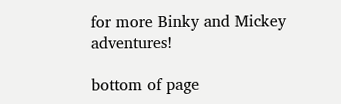for more Binky and Mickey adventures!

bottom of page